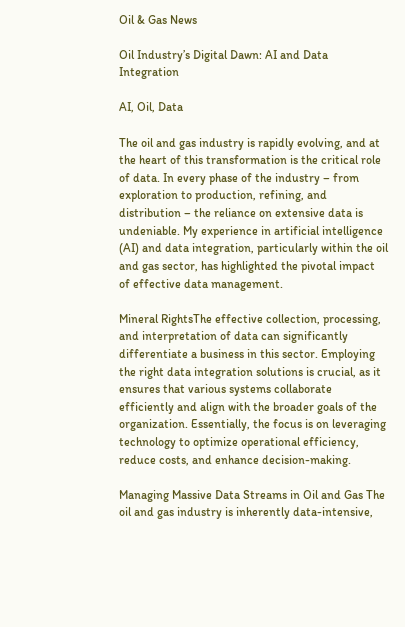Oil & Gas News

Oil Industry’s Digital Dawn: AI and Data Integration

AI, Oil, Data

The oil and gas industry is rapidly evolving, and at the heart of this transformation is the critical role of data. In every phase of the industry – from exploration to production, refining, and distribution – the reliance on extensive data is undeniable. My experience in artificial intelligence (AI) and data integration, particularly within the oil and gas sector, has highlighted the pivotal impact of effective data management.

Mineral RightsThe effective collection, processing, and interpretation of data can significantly differentiate a business in this sector. Employing the right data integration solutions is crucial, as it ensures that various systems collaborate efficiently and align with the broader goals of the organization. Essentially, the focus is on leveraging technology to optimize operational efficiency, reduce costs, and enhance decision-making.

Managing Massive Data Streams in Oil and Gas The oil and gas industry is inherently data-intensive,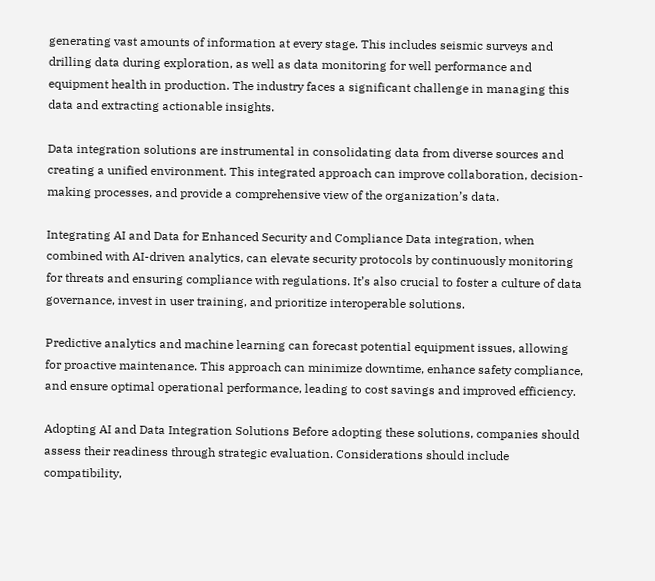generating vast amounts of information at every stage. This includes seismic surveys and drilling data during exploration, as well as data monitoring for well performance and equipment health in production. The industry faces a significant challenge in managing this data and extracting actionable insights.

Data integration solutions are instrumental in consolidating data from diverse sources and creating a unified environment. This integrated approach can improve collaboration, decision-making processes, and provide a comprehensive view of the organization’s data.

Integrating AI and Data for Enhanced Security and Compliance Data integration, when combined with AI-driven analytics, can elevate security protocols by continuously monitoring for threats and ensuring compliance with regulations. It’s also crucial to foster a culture of data governance, invest in user training, and prioritize interoperable solutions.

Predictive analytics and machine learning can forecast potential equipment issues, allowing for proactive maintenance. This approach can minimize downtime, enhance safety compliance, and ensure optimal operational performance, leading to cost savings and improved efficiency.

Adopting AI and Data Integration Solutions Before adopting these solutions, companies should assess their readiness through strategic evaluation. Considerations should include compatibility,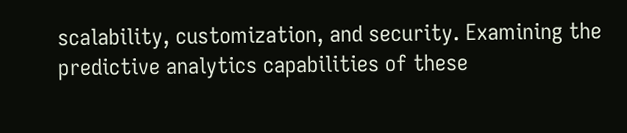scalability, customization, and security. Examining the predictive analytics capabilities of these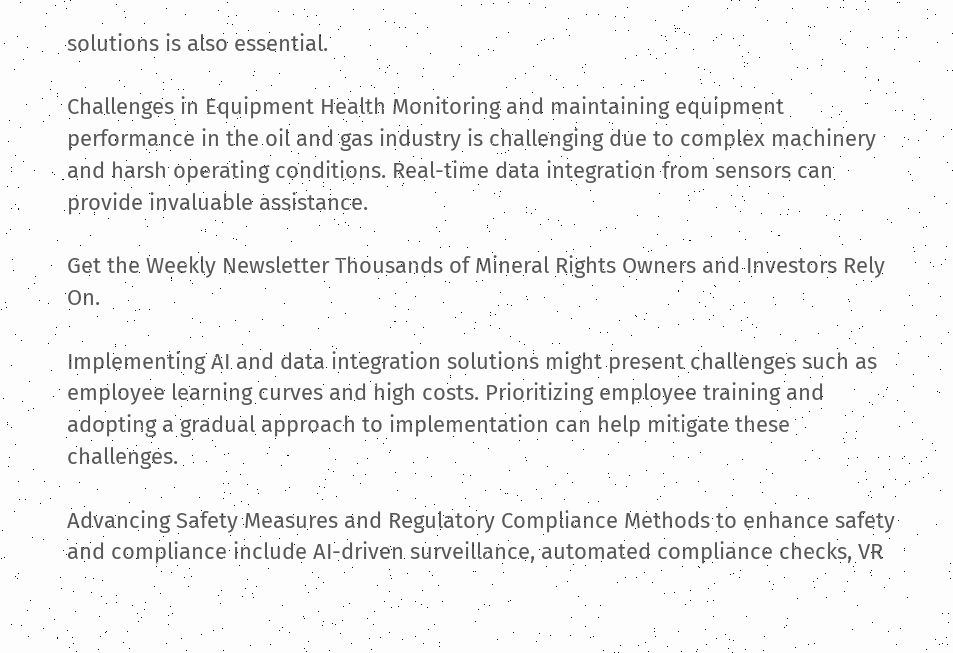solutions is also essential.

Challenges in Equipment Health Monitoring and maintaining equipment performance in the oil and gas industry is challenging due to complex machinery and harsh operating conditions. Real-time data integration from sensors can provide invaluable assistance.

Get the Weekly Newsletter Thousands of Mineral Rights Owners and Investors Rely On.

Implementing AI and data integration solutions might present challenges such as employee learning curves and high costs. Prioritizing employee training and adopting a gradual approach to implementation can help mitigate these challenges.

Advancing Safety Measures and Regulatory Compliance Methods to enhance safety and compliance include AI-driven surveillance, automated compliance checks, VR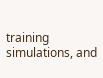training simulations, and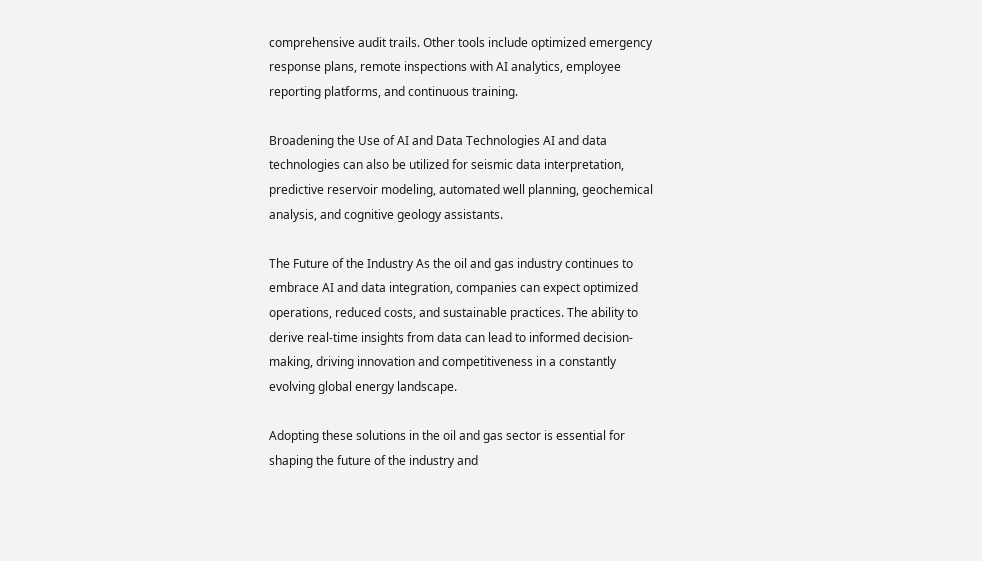comprehensive audit trails. Other tools include optimized emergency response plans, remote inspections with AI analytics, employee reporting platforms, and continuous training.

Broadening the Use of AI and Data Technologies AI and data technologies can also be utilized for seismic data interpretation, predictive reservoir modeling, automated well planning, geochemical analysis, and cognitive geology assistants.

The Future of the Industry As the oil and gas industry continues to embrace AI and data integration, companies can expect optimized operations, reduced costs, and sustainable practices. The ability to derive real-time insights from data can lead to informed decision-making, driving innovation and competitiveness in a constantly evolving global energy landscape.

Adopting these solutions in the oil and gas sector is essential for shaping the future of the industry and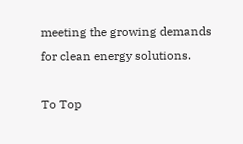meeting the growing demands for clean energy solutions.

To Top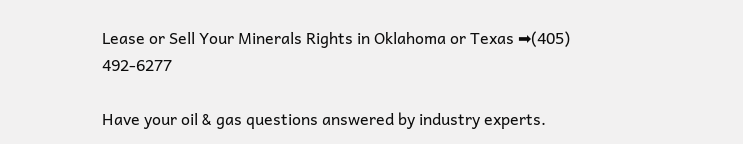Lease or Sell Your Minerals Rights in Oklahoma or Texas ➡(405) 492-6277

Have your oil & gas questions answered by industry experts.